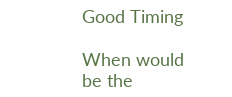Good Timing

When would be the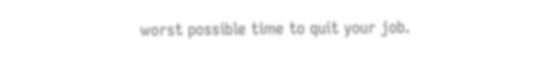worst possible time to quit your job.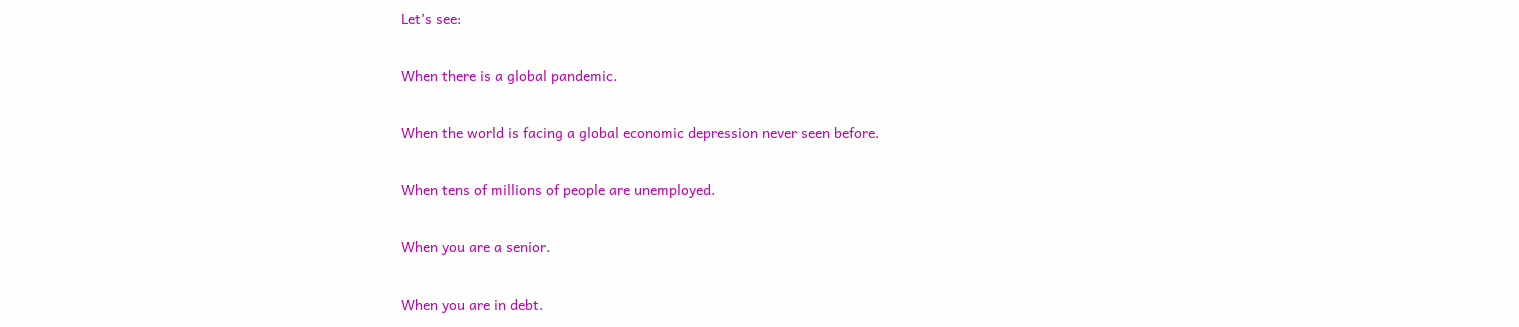Let’s see:

When there is a global pandemic.

When the world is facing a global economic depression never seen before.

When tens of millions of people are unemployed.

When you are a senior.

When you are in debt.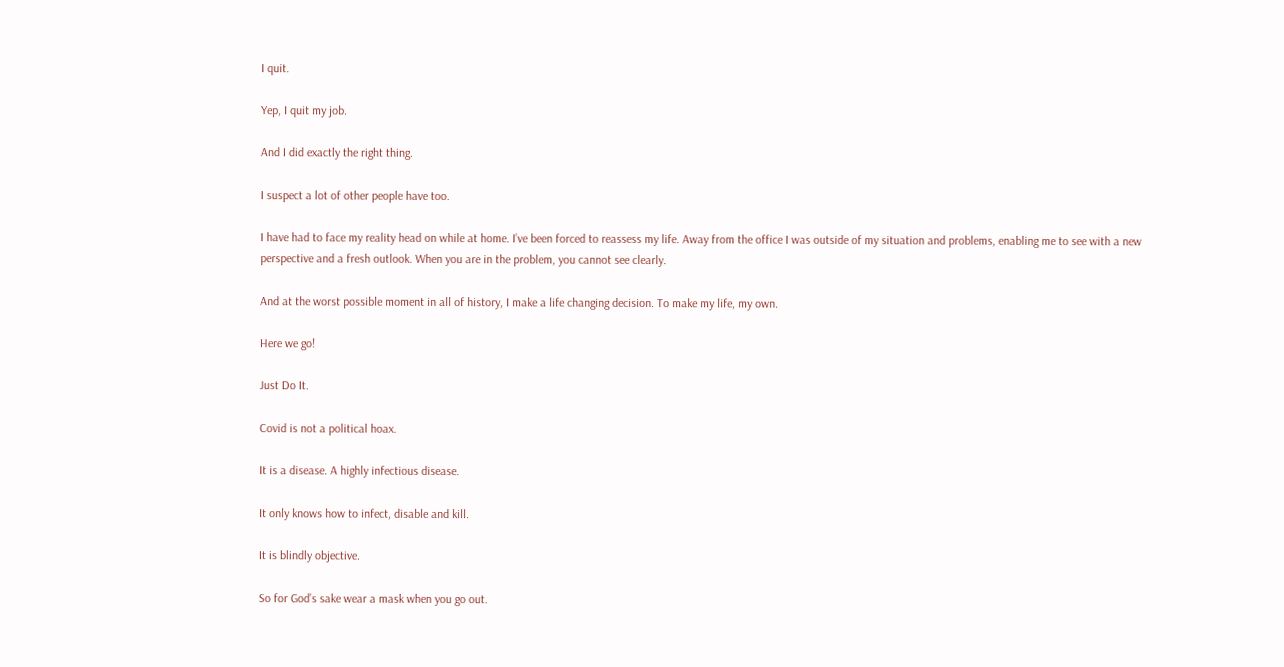I quit.

Yep, I quit my job.

And I did exactly the right thing.

I suspect a lot of other people have too.

I have had to face my reality head on while at home. I’ve been forced to reassess my life. Away from the office I was outside of my situation and problems, enabling me to see with a new perspective and a fresh outlook. When you are in the problem, you cannot see clearly.

And at the worst possible moment in all of history, I make a life changing decision. To make my life, my own.

Here we go!

Just Do It.

Covid is not a political hoax.

It is a disease. A highly infectious disease.

It only knows how to infect, disable and kill.

It is blindly objective.

So for God’s sake wear a mask when you go out.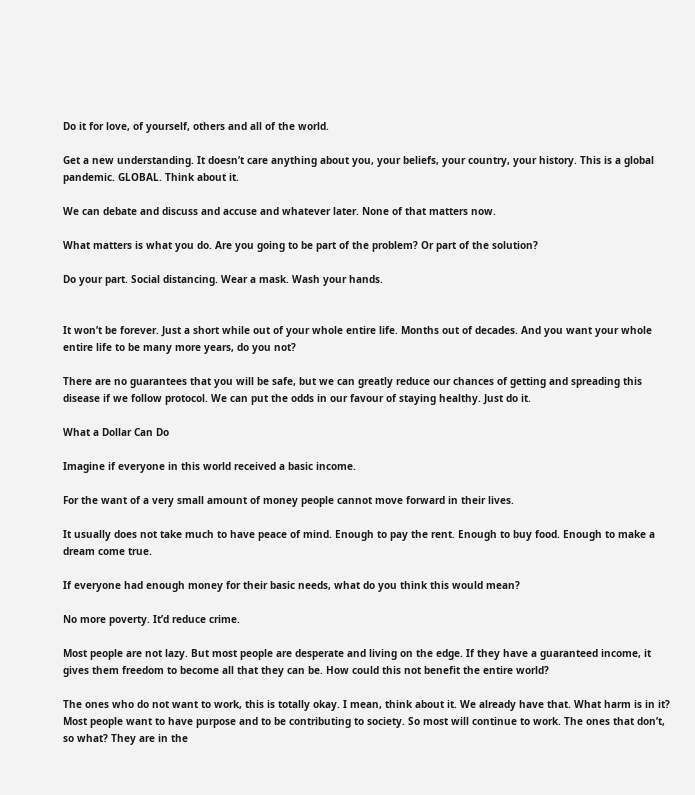Do it for love, of yourself, others and all of the world.

Get a new understanding. It doesn’t care anything about you, your beliefs, your country, your history. This is a global pandemic. GLOBAL. Think about it.

We can debate and discuss and accuse and whatever later. None of that matters now.

What matters is what you do. Are you going to be part of the problem? Or part of the solution?

Do your part. Social distancing. Wear a mask. Wash your hands.


It won’t be forever. Just a short while out of your whole entire life. Months out of decades. And you want your whole entire life to be many more years, do you not?

There are no guarantees that you will be safe, but we can greatly reduce our chances of getting and spreading this disease if we follow protocol. We can put the odds in our favour of staying healthy. Just do it.

What a Dollar Can Do

Imagine if everyone in this world received a basic income.

For the want of a very small amount of money people cannot move forward in their lives.

It usually does not take much to have peace of mind. Enough to pay the rent. Enough to buy food. Enough to make a dream come true.

If everyone had enough money for their basic needs, what do you think this would mean?

No more poverty. It’d reduce crime.

Most people are not lazy. But most people are desperate and living on the edge. If they have a guaranteed income, it gives them freedom to become all that they can be. How could this not benefit the entire world?

The ones who do not want to work, this is totally okay. I mean, think about it. We already have that. What harm is in it? Most people want to have purpose and to be contributing to society. So most will continue to work. The ones that don’t, so what? They are in the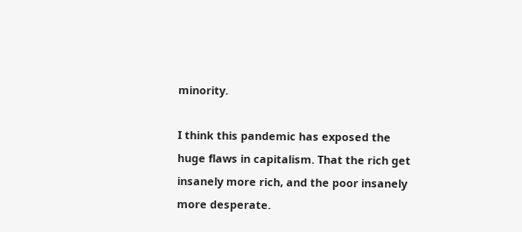minority.

I think this pandemic has exposed the huge flaws in capitalism. That the rich get insanely more rich, and the poor insanely more desperate.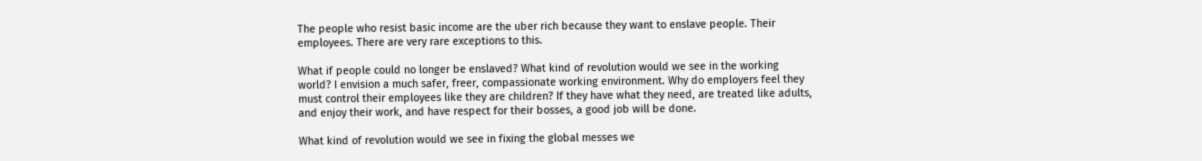The people who resist basic income are the uber rich because they want to enslave people. Their employees. There are very rare exceptions to this.

What if people could no longer be enslaved? What kind of revolution would we see in the working world? I envision a much safer, freer, compassionate working environment. Why do employers feel they must control their employees like they are children? If they have what they need, are treated like adults, and enjoy their work, and have respect for their bosses, a good job will be done.

What kind of revolution would we see in fixing the global messes we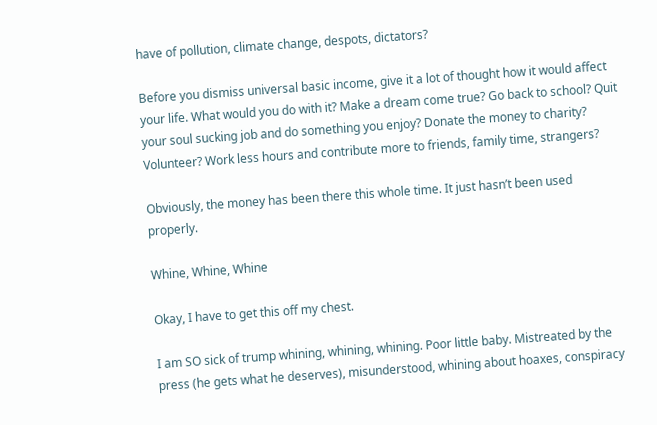have of pollution, climate change, despots, dictators?

Before you dismiss universal basic income, give it a lot of thought how it would affect your life. What would you do with it? Make a dream come true? Go back to school? Quit your soul sucking job and do something you enjoy? Donate the money to charity? Volunteer? Work less hours and contribute more to friends, family time, strangers?

Obviously, the money has been there this whole time. It just hasn’t been used properly.

Whine, Whine, Whine

Okay, I have to get this off my chest.

I am SO sick of trump whining, whining, whining. Poor little baby. Mistreated by the press (he gets what he deserves), misunderstood, whining about hoaxes, conspiracy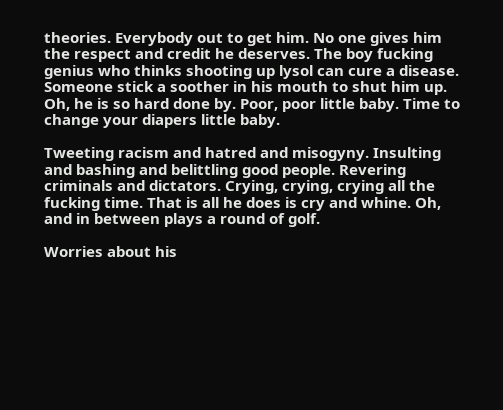theories. Everybody out to get him. No one gives him the respect and credit he deserves. The boy fucking genius who thinks shooting up lysol can cure a disease. Someone stick a soother in his mouth to shut him up. Oh, he is so hard done by. Poor, poor little baby. Time to change your diapers little baby.

Tweeting racism and hatred and misogyny. Insulting and bashing and belittling good people. Revering criminals and dictators. Crying, crying, crying all the fucking time. That is all he does is cry and whine. Oh, and in between plays a round of golf.

Worries about his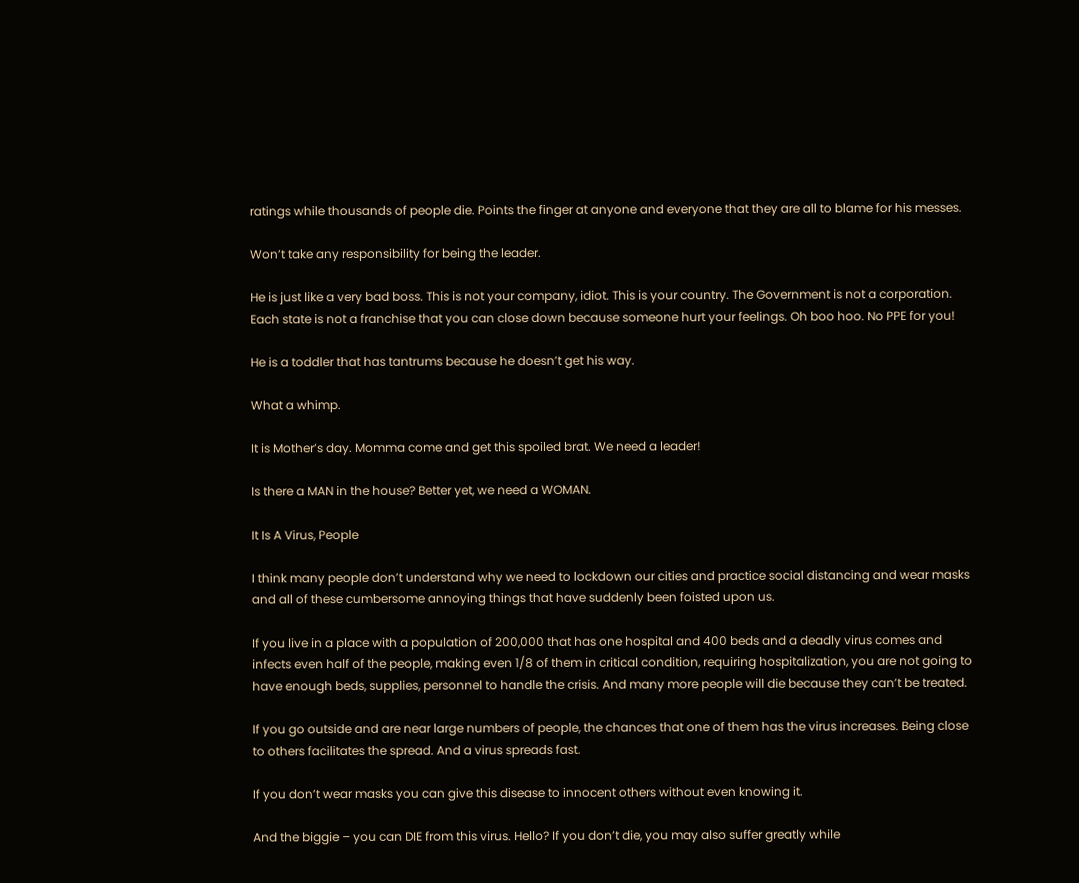ratings while thousands of people die. Points the finger at anyone and everyone that they are all to blame for his messes.

Won’t take any responsibility for being the leader.

He is just like a very bad boss. This is not your company, idiot. This is your country. The Government is not a corporation. Each state is not a franchise that you can close down because someone hurt your feelings. Oh boo hoo. No PPE for you!

He is a toddler that has tantrums because he doesn’t get his way.

What a whimp.

It is Mother’s day. Momma come and get this spoiled brat. We need a leader!

Is there a MAN in the house? Better yet, we need a WOMAN.

It Is A Virus, People

I think many people don’t understand why we need to lockdown our cities and practice social distancing and wear masks and all of these cumbersome annoying things that have suddenly been foisted upon us.

If you live in a place with a population of 200,000 that has one hospital and 400 beds and a deadly virus comes and infects even half of the people, making even 1/8 of them in critical condition, requiring hospitalization, you are not going to have enough beds, supplies, personnel to handle the crisis. And many more people will die because they can’t be treated.

If you go outside and are near large numbers of people, the chances that one of them has the virus increases. Being close to others facilitates the spread. And a virus spreads fast.

If you don’t wear masks you can give this disease to innocent others without even knowing it.

And the biggie – you can DIE from this virus. Hello? If you don’t die, you may also suffer greatly while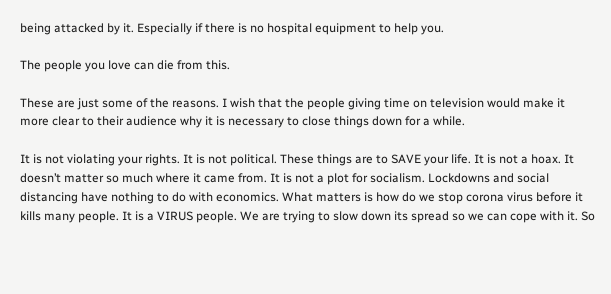being attacked by it. Especially if there is no hospital equipment to help you.

The people you love can die from this.

These are just some of the reasons. I wish that the people giving time on television would make it more clear to their audience why it is necessary to close things down for a while.

It is not violating your rights. It is not political. These things are to SAVE your life. It is not a hoax. It doesn’t matter so much where it came from. It is not a plot for socialism. Lockdowns and social distancing have nothing to do with economics. What matters is how do we stop corona virus before it kills many people. It is a VIRUS people. We are trying to slow down its spread so we can cope with it. So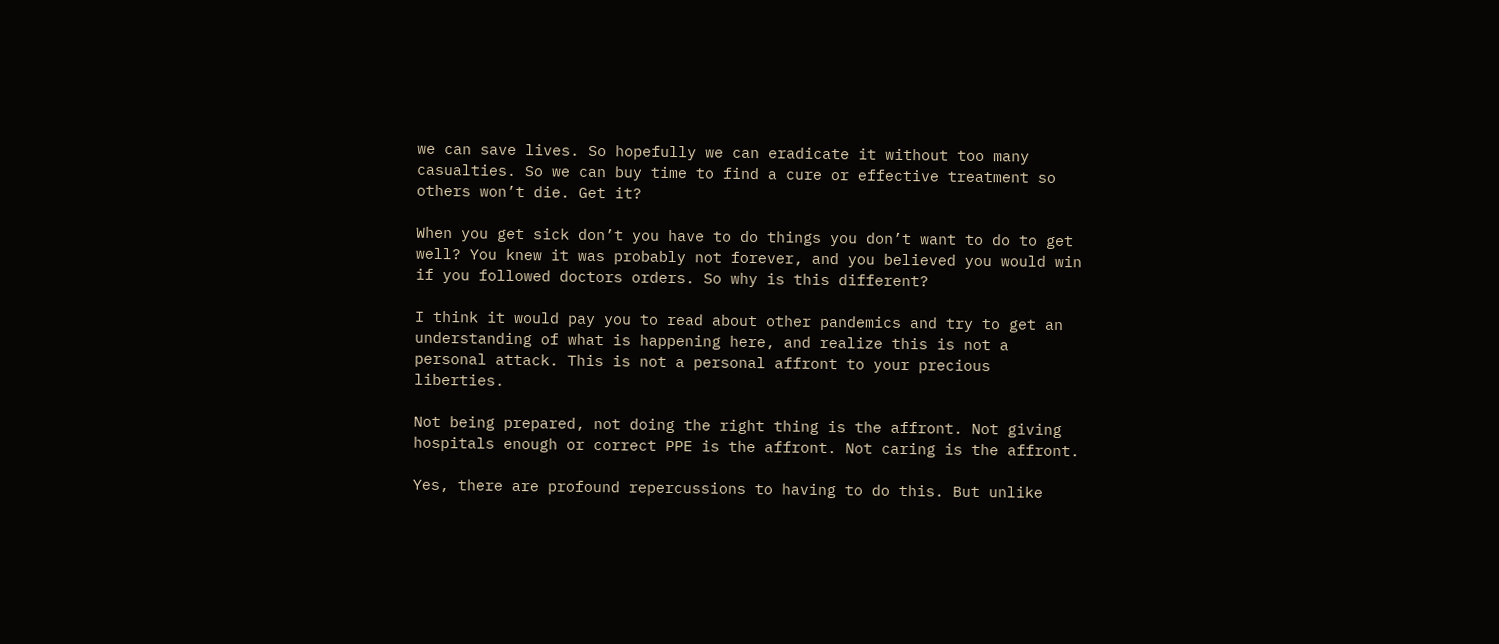we can save lives. So hopefully we can eradicate it without too many casualties. So we can buy time to find a cure or effective treatment so others won’t die. Get it?

When you get sick don’t you have to do things you don’t want to do to get well? You knew it was probably not forever, and you believed you would win if you followed doctors orders. So why is this different?

I think it would pay you to read about other pandemics and try to get an understanding of what is happening here, and realize this is not a personal attack. This is not a personal affront to your precious liberties.

Not being prepared, not doing the right thing is the affront. Not giving hospitals enough or correct PPE is the affront. Not caring is the affront.

Yes, there are profound repercussions to having to do this. But unlike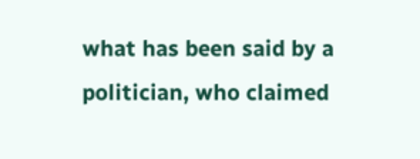what has been said by a politician, who claimed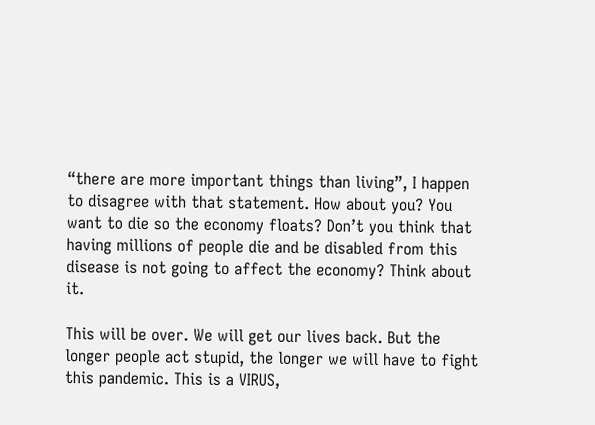“there are more important things than living”, I happen to disagree with that statement. How about you? You want to die so the economy floats? Don’t you think that having millions of people die and be disabled from this disease is not going to affect the economy? Think about it.

This will be over. We will get our lives back. But the longer people act stupid, the longer we will have to fight this pandemic. This is a VIRUS,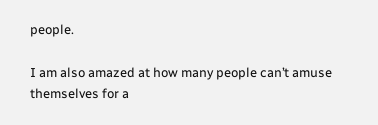people.

I am also amazed at how many people can’t amuse themselves for a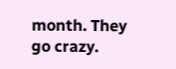month. They go crazy.